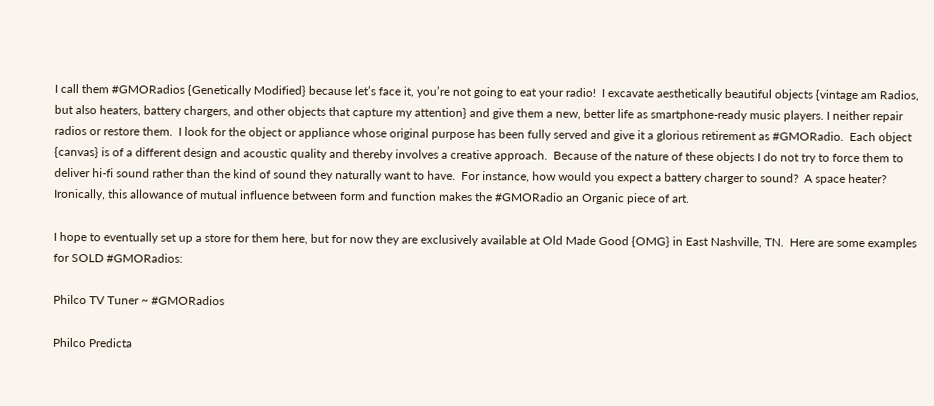I call them #GMORadios {Genetically Modified} because let’s face it, you’re not going to eat your radio!  I excavate aesthetically beautiful objects {vintage am Radios, but also heaters, battery chargers, and other objects that capture my attention} and give them a new, better life as smartphone-ready music players. I neither repair radios or restore them.  I look for the object or appliance whose original purpose has been fully served and give it a glorious retirement as #GMORadio.  Each object {canvas} is of a different design and acoustic quality and thereby involves a creative approach.  Because of the nature of these objects I do not try to force them to deliver hi-fi sound rather than the kind of sound they naturally want to have.  For instance, how would you expect a battery charger to sound?  A space heater?  Ironically, this allowance of mutual influence between form and function makes the #GMORadio an Organic piece of art.

I hope to eventually set up a store for them here, but for now they are exclusively available at Old Made Good {OMG} in East Nashville, TN.  Here are some examples for SOLD #GMORadios:

Philco TV Tuner ~ #GMORadios

Philco Predicta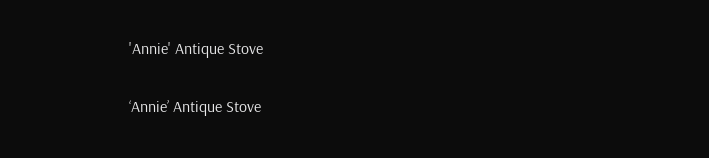'Annie' Antique Stove

‘Annie’ Antique Stove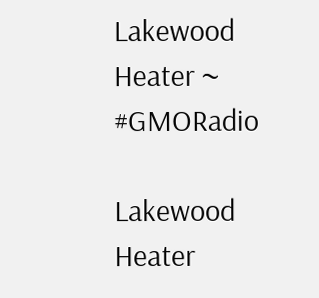Lakewood Heater ~ #GMORadio

Lakewood Heater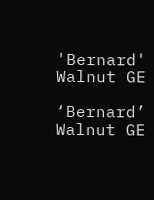'Bernard' Walnut GE

‘Bernard’ Walnut GE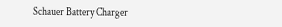Schauer Battery Charger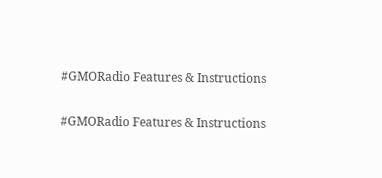#GMORadio Features & Instructions

#GMORadio Features & Instructions